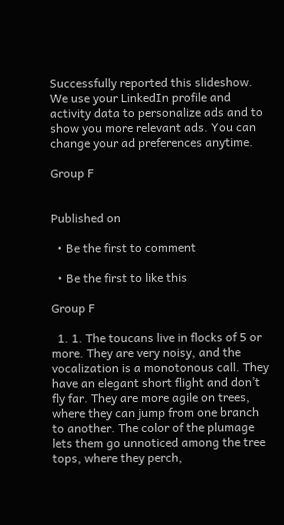Successfully reported this slideshow.
We use your LinkedIn profile and activity data to personalize ads and to show you more relevant ads. You can change your ad preferences anytime.

Group F


Published on

  • Be the first to comment

  • Be the first to like this

Group F

  1. 1. The toucans live in flocks of 5 or more. They are very noisy, and the vocalization is a monotonous call. They have an elegant short flight and don’t fly far. They are more agile on trees, where they can jump from one branch to another. The color of the plumage lets them go unnoticed among the tree tops, where they perch,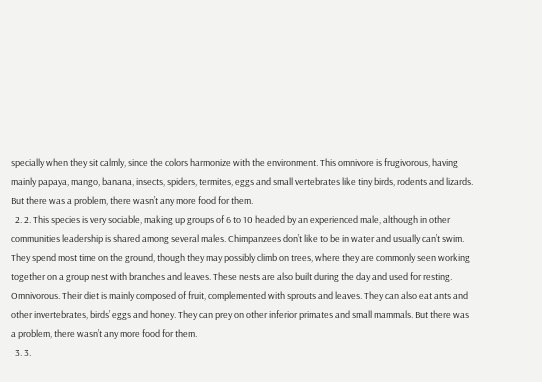specially when they sit calmly, since the colors harmonize with the environment. This omnivore is frugivorous, having mainly papaya, mango, banana, insects, spiders, termites, eggs and small vertebrates like tiny birds, rodents and lizards. But there was a problem, there wasn’t any more food for them.
  2. 2. This species is very sociable, making up groups of 6 to 10 headed by an experienced male, although in other communities leadership is shared among several males. Chimpanzees don’t like to be in water and usually can’t swim. They spend most time on the ground, though they may possibly climb on trees, where they are commonly seen working together on a group nest with branches and leaves. These nests are also built during the day and used for resting. Omnivorous. Their diet is mainly composed of fruit, complemented with sprouts and leaves. They can also eat ants and other invertebrates, birds’ eggs and honey. They can prey on other inferior primates and small mammals. But there was a problem, there wasn’t any more food for them.
  3. 3.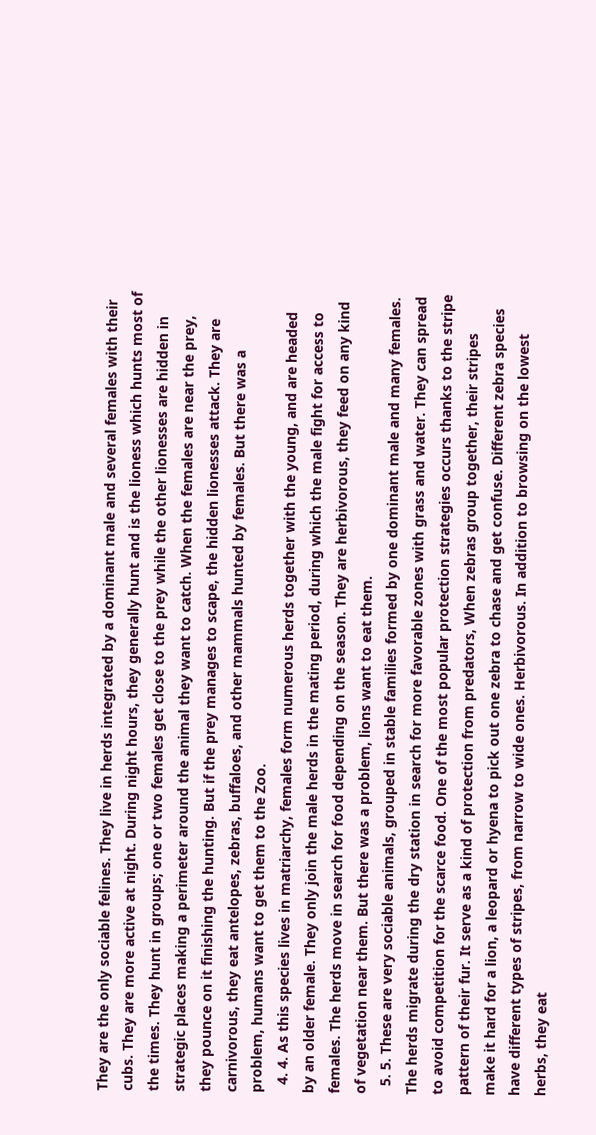They are the only sociable felines. They live in herds integrated by a dominant male and several females with their cubs. They are more active at night. During night hours, they generally hunt and is the lioness which hunts most of the times. They hunt in groups; one or two females get close to the prey while the other lionesses are hidden in strategic places making a perimeter around the animal they want to catch. When the females are near the prey, they pounce on it finishing the hunting. But if the prey manages to scape, the hidden lionesses attack. They are carnivorous, they eat antelopes, zebras, buffaloes, and other mammals hunted by females. But there was a problem, humans want to get them to the Zoo.
  4. 4. As this species lives in matriarchy, females form numerous herds together with the young, and are headed by an older female. They only join the male herds in the mating period, during which the male fight for access to females. The herds move in search for food depending on the season. They are herbivorous, they feed on any kind of vegetation near them. But there was a problem, lions want to eat them.
  5. 5. These are very sociable animals, grouped in stable families formed by one dominant male and many females. The herds migrate during the dry station in search for more favorable zones with grass and water. They can spread to avoid competition for the scarce food. One of the most popular protection strategies occurs thanks to the stripe pattern of their fur. It serve as a kind of protection from predators, When zebras group together, their stripes make it hard for a lion, a leopard or hyena to pick out one zebra to chase and get confuse. Different zebra species have different types of stripes, from narrow to wide ones. Herbivorous. In addition to browsing on the lowest herbs, they eat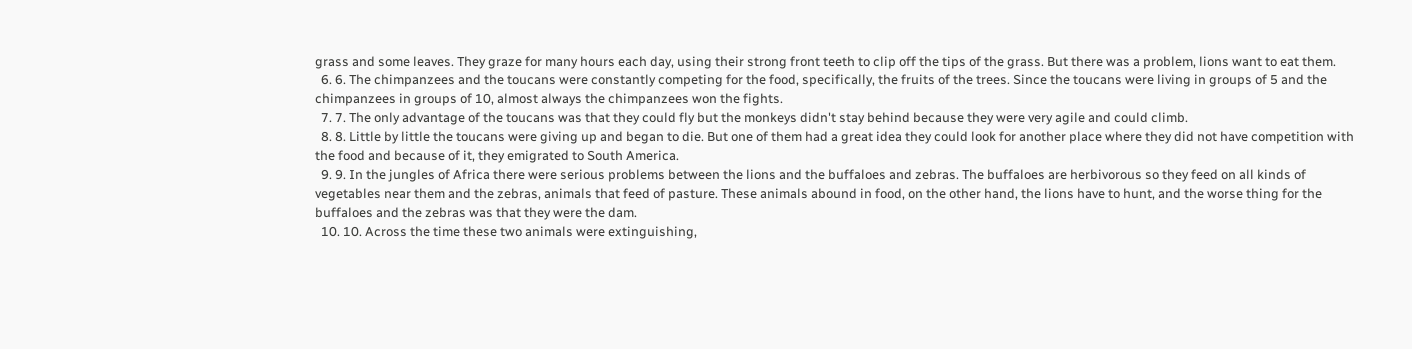grass and some leaves. They graze for many hours each day, using their strong front teeth to clip off the tips of the grass. But there was a problem, lions want to eat them.
  6. 6. The chimpanzees and the toucans were constantly competing for the food, specifically, the fruits of the trees. Since the toucans were living in groups of 5 and the chimpanzees in groups of 10, almost always the chimpanzees won the fights.
  7. 7. The only advantage of the toucans was that they could fly but the monkeys didn't stay behind because they were very agile and could climb.
  8. 8. Little by little the toucans were giving up and began to die. But one of them had a great idea they could look for another place where they did not have competition with the food and because of it, they emigrated to South America.
  9. 9. In the jungles of Africa there were serious problems between the lions and the buffaloes and zebras. The buffaloes are herbivorous so they feed on all kinds of vegetables near them and the zebras, animals that feed of pasture. These animals abound in food, on the other hand, the lions have to hunt, and the worse thing for the buffaloes and the zebras was that they were the dam.
  10. 10. Across the time these two animals were extinguishing,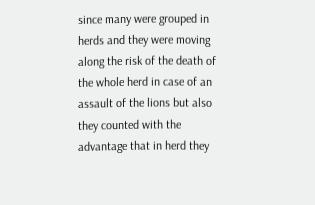since many were grouped in herds and they were moving along the risk of the death of the whole herd in case of an assault of the lions but also they counted with the advantage that in herd they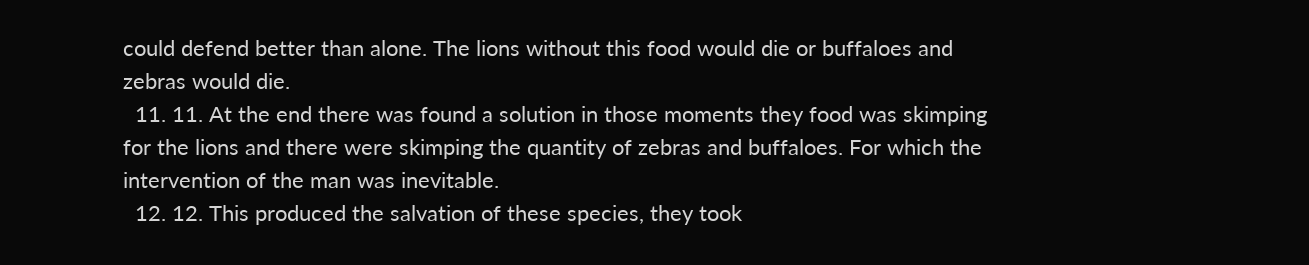could defend better than alone. The lions without this food would die or buffaloes and zebras would die.
  11. 11. At the end there was found a solution in those moments they food was skimping for the lions and there were skimping the quantity of zebras and buffaloes. For which the intervention of the man was inevitable.
  12. 12. This produced the salvation of these species, they took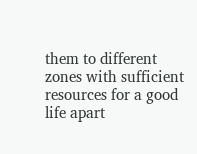them to different zones with sufficient resources for a good life apart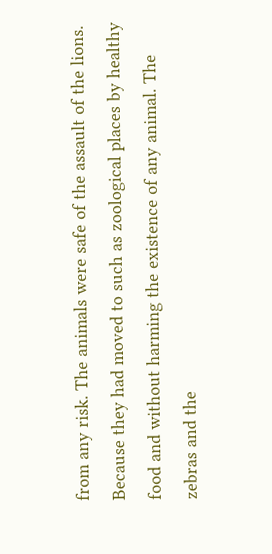from any risk. The animals were safe of the assault of the lions. Because they had moved to such as zoological places by healthy food and without harming the existence of any animal. The zebras and the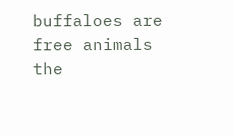buffaloes are free animals the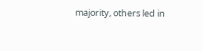majority, others led in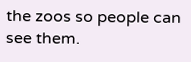the zoos so people can see them.